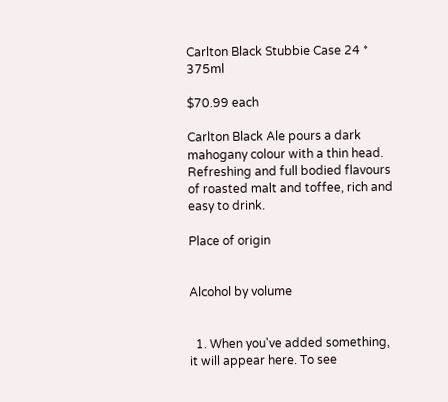Carlton Black Stubbie Case 24 * 375ml

$70.99 each

Carlton Black Ale pours a dark mahogany colour with a thin head. Refreshing and full bodied flavours of roasted malt and toffee, rich and easy to drink.

Place of origin


Alcohol by volume


  1. When you've added something, it will appear here. To see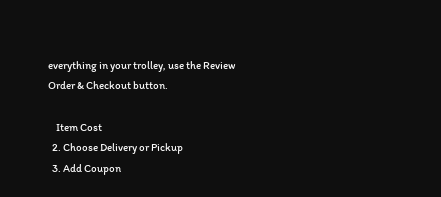everything in your trolley, use the Review Order & Checkout button.

    Item Cost
  2. Choose Delivery or Pickup
  3. Add Coupon